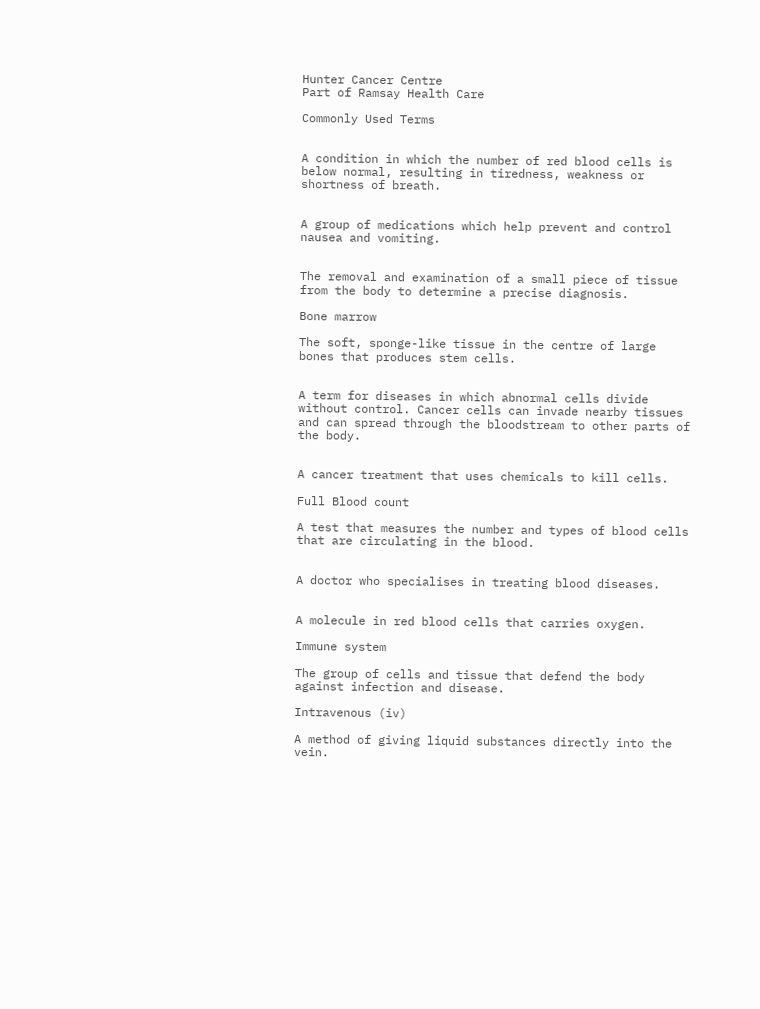Hunter Cancer Centre
Part of Ramsay Health Care

Commonly Used Terms


A condition in which the number of red blood cells is below normal, resulting in tiredness, weakness or shortness of breath.


A group of medications which help prevent and control nausea and vomiting.


The removal and examination of a small piece of tissue from the body to determine a precise diagnosis.

Bone marrow

The soft, sponge-like tissue in the centre of large bones that produces stem cells.


A term for diseases in which abnormal cells divide without control. Cancer cells can invade nearby tissues and can spread through the bloodstream to other parts of the body.


A cancer treatment that uses chemicals to kill cells.

Full Blood count

A test that measures the number and types of blood cells that are circulating in the blood.


A doctor who specialises in treating blood diseases.


A molecule in red blood cells that carries oxygen.

Immune system

The group of cells and tissue that defend the body against infection and disease.

Intravenous (iv)

A method of giving liquid substances directly into the vein.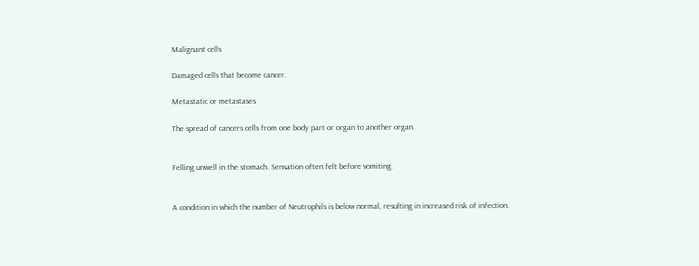Malignant cells

Damaged cells that become cancer.

Metastatic or metastases

The spread of cancers cells from one body part or organ to another organ.


Felling unwell in the stomach. Sensation often felt before vomiting.


A condition in which the number of Neutrophils is below normal, resulting in increased risk of infection.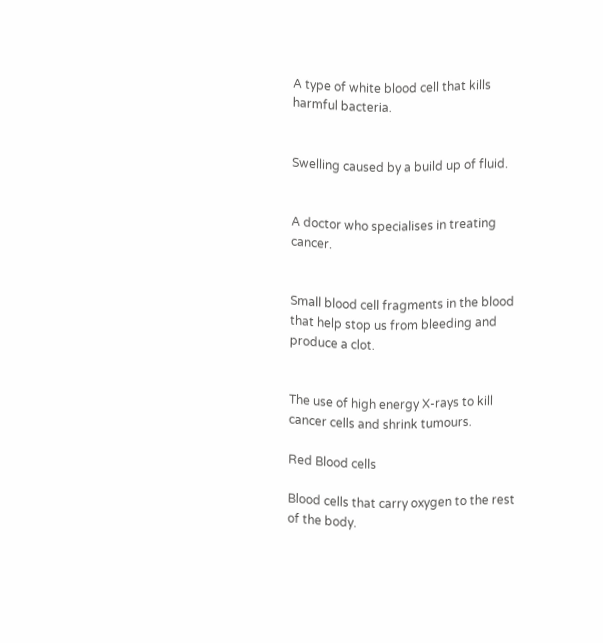A type of white blood cell that kills harmful bacteria.


Swelling caused by a build up of fluid.


A doctor who specialises in treating cancer.


Small blood cell fragments in the blood that help stop us from bleeding and produce a clot.


The use of high energy X-rays to kill cancer cells and shrink tumours.

Red Blood cells

Blood cells that carry oxygen to the rest of the body.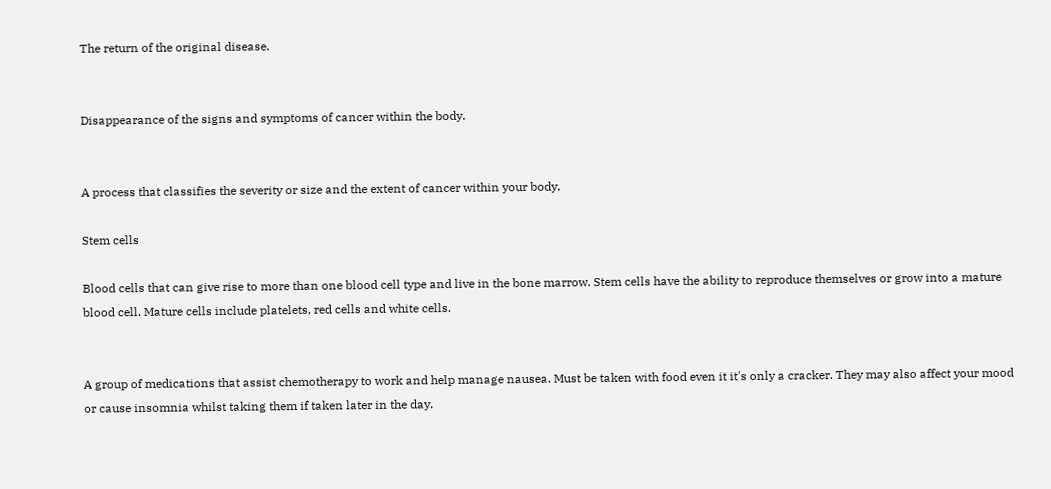The return of the original disease.


Disappearance of the signs and symptoms of cancer within the body.


A process that classifies the severity or size and the extent of cancer within your body.

Stem cells

Blood cells that can give rise to more than one blood cell type and live in the bone marrow. Stem cells have the ability to reproduce themselves or grow into a mature blood cell. Mature cells include platelets, red cells and white cells.


A group of medications that assist chemotherapy to work and help manage nausea. Must be taken with food even it it's only a cracker. They may also affect your mood or cause insomnia whilst taking them if taken later in the day.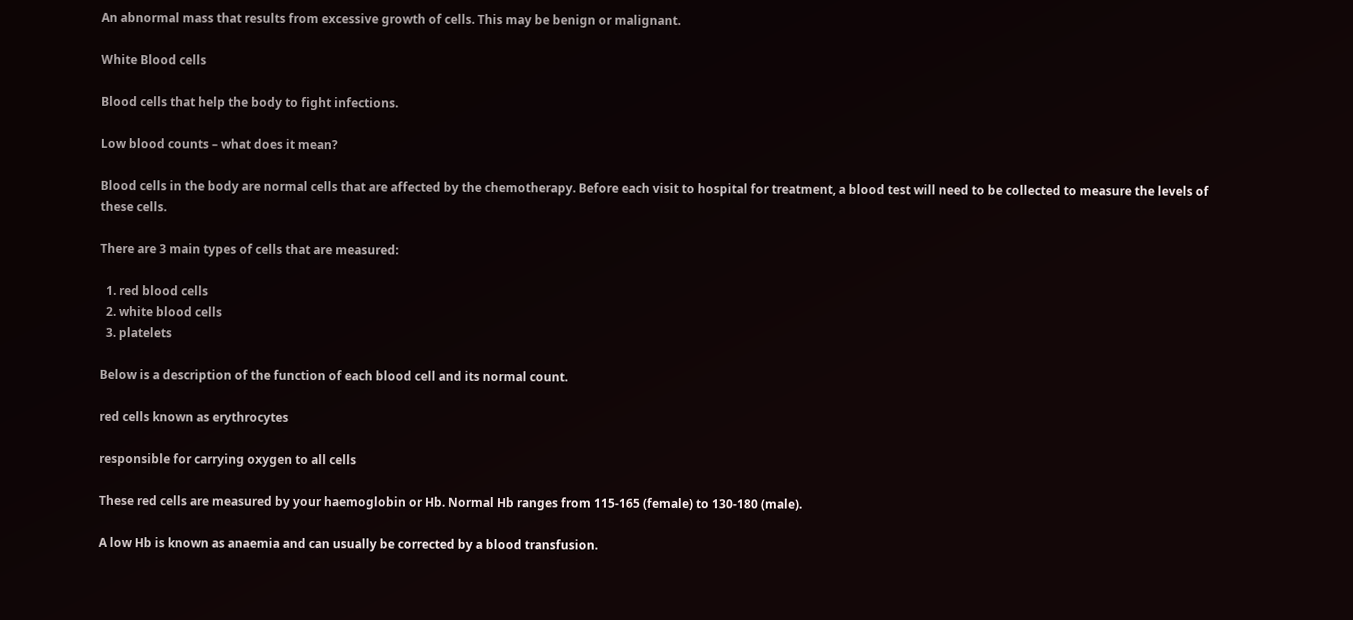An abnormal mass that results from excessive growth of cells. This may be benign or malignant.

White Blood cells

Blood cells that help the body to fight infections.

Low blood counts – what does it mean?

Blood cells in the body are normal cells that are affected by the chemotherapy. Before each visit to hospital for treatment, a blood test will need to be collected to measure the levels of these cells.

There are 3 main types of cells that are measured:

  1. red blood cells
  2. white blood cells
  3. platelets

Below is a description of the function of each blood cell and its normal count.

red cells known as erythrocytes

responsible for carrying oxygen to all cells

These red cells are measured by your haemoglobin or Hb. Normal Hb ranges from 115-165 (female) to 130-180 (male).

A low Hb is known as anaemia and can usually be corrected by a blood transfusion.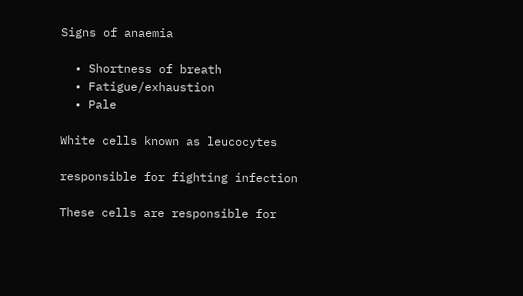Signs of anaemia

  • Shortness of breath
  • Fatigue/exhaustion
  • Pale

White cells known as leucocytes

responsible for fighting infection

These cells are responsible for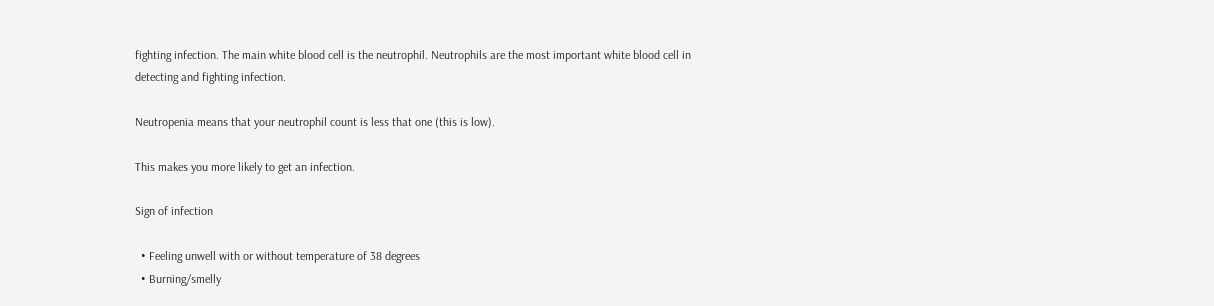fighting infection. The main white blood cell is the neutrophil. Neutrophils are the most important white blood cell in detecting and fighting infection.

Neutropenia means that your neutrophil count is less that one (this is low).

This makes you more likely to get an infection.

Sign of infection

  • Feeling unwell with or without temperature of 38 degrees
  • Burning/smelly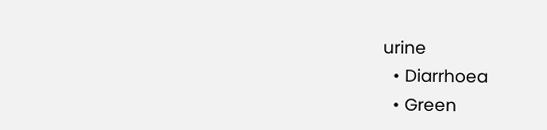urine
  • Diarrhoea
  • Green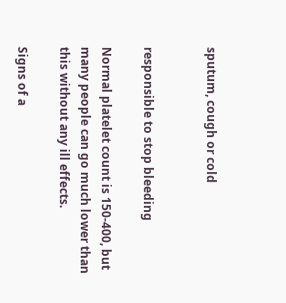sputum, cough or cold


responsible to stop bleeding

Normal platelet count is 150-400, but many people can go much lower than this without any ill effects.

Signs of a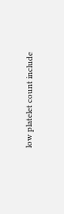low platelet count include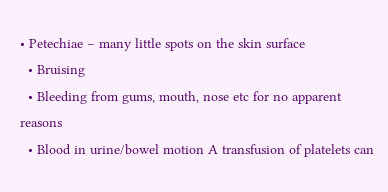• Petechiae – many little spots on the skin surface
  • Bruising
  • Bleeding from gums, mouth, nose etc for no apparent reasons
  • Blood in urine/bowel motion A transfusion of platelets can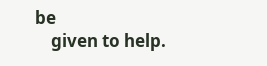be
    given to help.